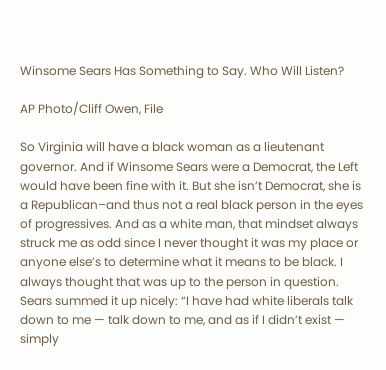Winsome Sears Has Something to Say. Who Will Listen?

AP Photo/Cliff Owen, File

So Virginia will have a black woman as a lieutenant governor. And if Winsome Sears were a Democrat, the Left would have been fine with it. But she isn’t Democrat, she is a Republican–and thus not a real black person in the eyes of progressives. And as a white man, that mindset always struck me as odd since I never thought it was my place or anyone else’s to determine what it means to be black. I always thought that was up to the person in question. Sears summed it up nicely: “I have had white liberals talk down to me — talk down to me, and as if I didn’t exist — simply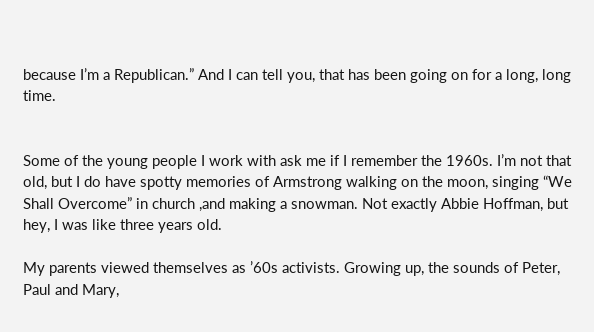because I’m a Republican.” And I can tell you, that has been going on for a long, long time.


Some of the young people I work with ask me if I remember the 1960s. I’m not that old, but I do have spotty memories of Armstrong walking on the moon, singing “We Shall Overcome” in church ,and making a snowman. Not exactly Abbie Hoffman, but hey, I was like three years old.

My parents viewed themselves as ’60s activists. Growing up, the sounds of Peter, Paul and Mary,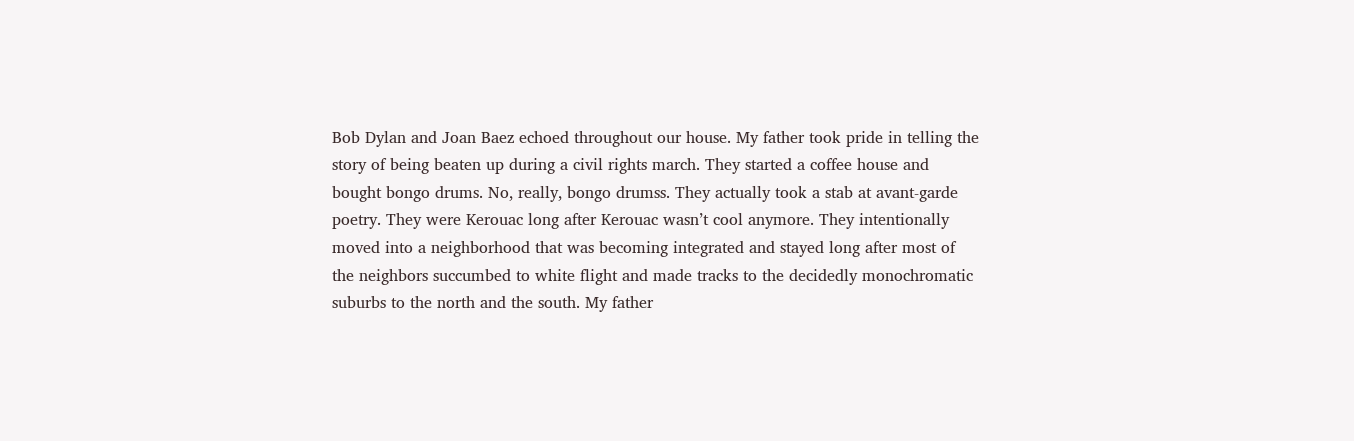Bob Dylan and Joan Baez echoed throughout our house. My father took pride in telling the story of being beaten up during a civil rights march. They started a coffee house and bought bongo drums. No, really, bongo drumss. They actually took a stab at avant-garde poetry. They were Kerouac long after Kerouac wasn’t cool anymore. They intentionally moved into a neighborhood that was becoming integrated and stayed long after most of the neighbors succumbed to white flight and made tracks to the decidedly monochromatic suburbs to the north and the south. My father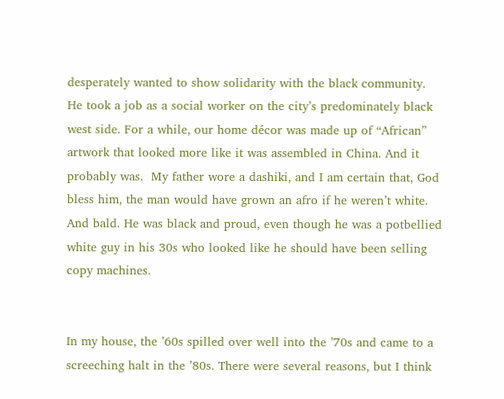desperately wanted to show solidarity with the black community. He took a job as a social worker on the city’s predominately black west side. For a while, our home décor was made up of “African” artwork that looked more like it was assembled in China. And it probably was.  My father wore a dashiki, and I am certain that, God bless him, the man would have grown an afro if he weren’t white. And bald. He was black and proud, even though he was a potbellied white guy in his 30s who looked like he should have been selling copy machines.


In my house, the ’60s spilled over well into the ’70s and came to a screeching halt in the ’80s. There were several reasons, but I think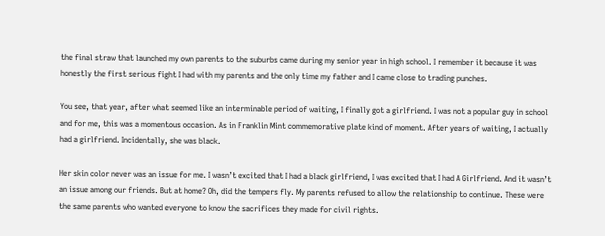the final straw that launched my own parents to the suburbs came during my senior year in high school. I remember it because it was honestly the first serious fight I had with my parents and the only time my father and I came close to trading punches.

You see, that year, after what seemed like an interminable period of waiting, I finally got a girlfriend. I was not a popular guy in school and for me, this was a momentous occasion. As in Franklin Mint commemorative plate kind of moment. After years of waiting, I actually had a girlfriend. Incidentally, she was black.

Her skin color never was an issue for me. I wasn’t excited that I had a black girlfriend, I was excited that I had A Girlfriend. And it wasn’t an issue among our friends. But at home? Oh, did the tempers fly. My parents refused to allow the relationship to continue. These were the same parents who wanted everyone to know the sacrifices they made for civil rights.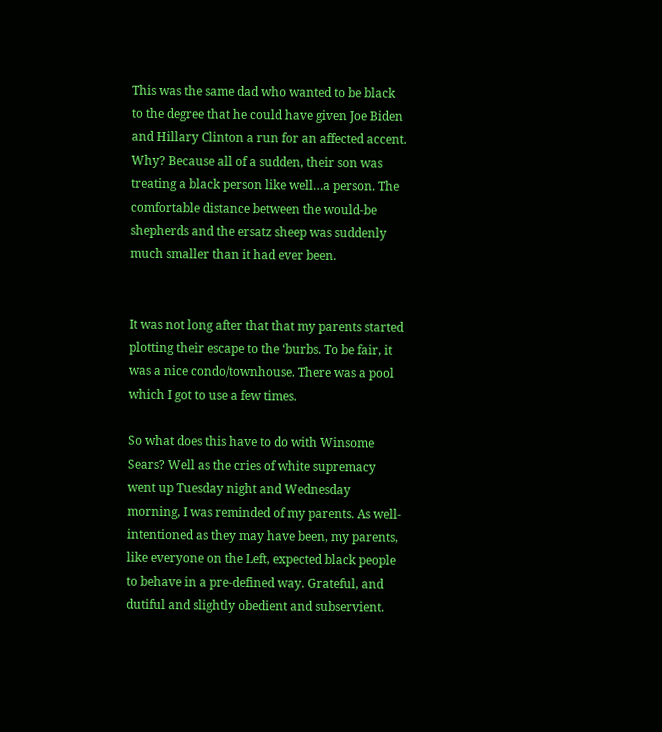This was the same dad who wanted to be black to the degree that he could have given Joe Biden and Hillary Clinton a run for an affected accent. Why? Because all of a sudden, their son was treating a black person like well…a person. The comfortable distance between the would-be shepherds and the ersatz sheep was suddenly much smaller than it had ever been.


It was not long after that that my parents started plotting their escape to the ‘burbs. To be fair, it was a nice condo/townhouse. There was a pool which I got to use a few times.

So what does this have to do with Winsome Sears? Well as the cries of white supremacy went up Tuesday night and Wednesday morning, I was reminded of my parents. As well-intentioned as they may have been, my parents, like everyone on the Left, expected black people to behave in a pre-defined way. Grateful, and dutiful and slightly obedient and subservient.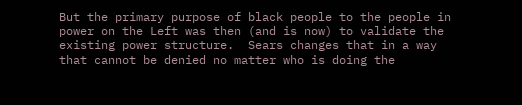But the primary purpose of black people to the people in power on the Left was then (and is now) to validate the existing power structure.  Sears changes that in a way that cannot be denied no matter who is doing the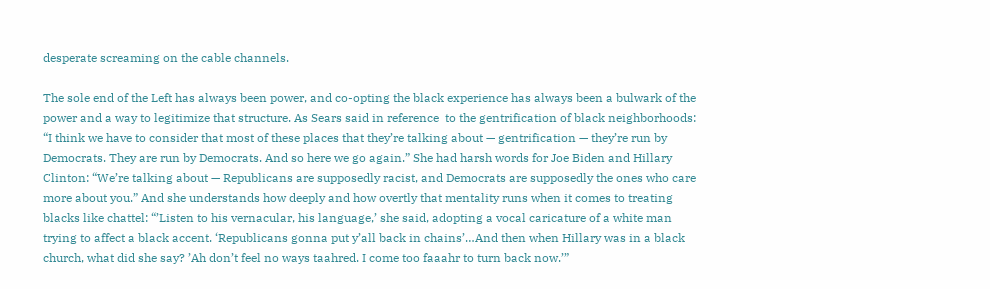desperate screaming on the cable channels.

The sole end of the Left has always been power, and co-opting the black experience has always been a bulwark of the power and a way to legitimize that structure. As Sears said in reference  to the gentrification of black neighborhoods: “I think we have to consider that most of these places that they’re talking about — gentrification — they’re run by Democrats. They are run by Democrats. And so here we go again.” She had harsh words for Joe Biden and Hillary Clinton: “We’re talking about — Republicans are supposedly racist, and Democrats are supposedly the ones who care more about you.” And she understands how deeply and how overtly that mentality runs when it comes to treating blacks like chattel: “’Listen to his vernacular, his language,’ she said, adopting a vocal caricature of a white man trying to affect a black accent. ‘Republicans gonna put y’all back in chains’…And then when Hillary was in a black church, what did she say? ’Ah don’t feel no ways taahred. I come too faaahr to turn back now.’”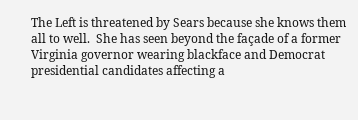The Left is threatened by Sears because she knows them all to well.  She has seen beyond the façade of a former Virginia governor wearing blackface and Democrat presidential candidates affecting a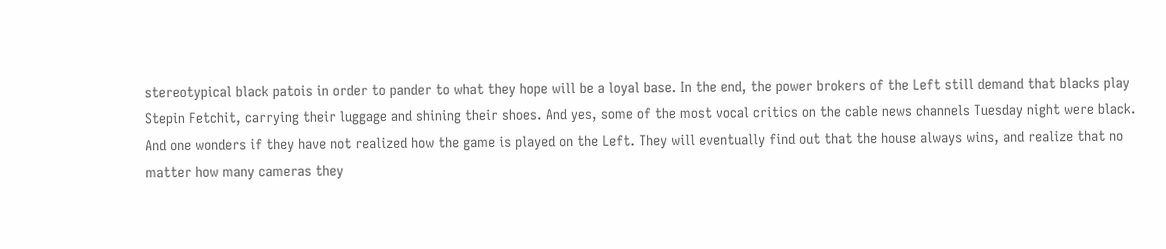stereotypical black patois in order to pander to what they hope will be a loyal base. In the end, the power brokers of the Left still demand that blacks play Stepin Fetchit, carrying their luggage and shining their shoes. And yes, some of the most vocal critics on the cable news channels Tuesday night were black. And one wonders if they have not realized how the game is played on the Left. They will eventually find out that the house always wins, and realize that no matter how many cameras they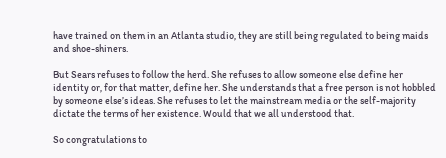have trained on them in an Atlanta studio, they are still being regulated to being maids and shoe-shiners.

But Sears refuses to follow the herd. She refuses to allow someone else define her identity or, for that matter, define her. She understands that a free person is not hobbled by someone else’s ideas. She refuses to let the mainstream media or the self-majority dictate the terms of her existence. Would that we all understood that.

So congratulations to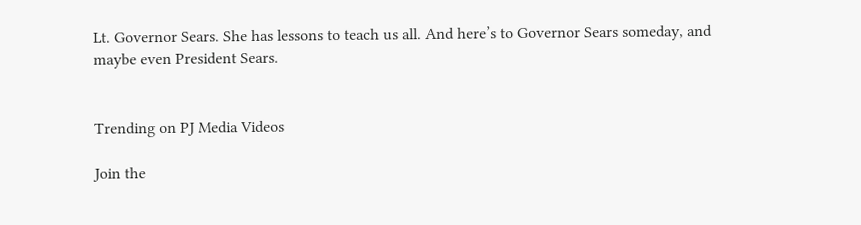Lt. Governor Sears. She has lessons to teach us all. And here’s to Governor Sears someday, and maybe even President Sears.


Trending on PJ Media Videos

Join the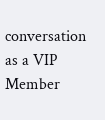conversation as a VIP Member